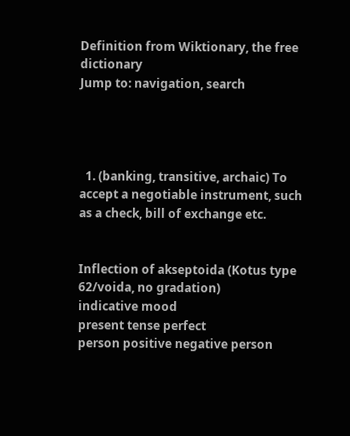Definition from Wiktionary, the free dictionary
Jump to: navigation, search




  1. (banking, transitive, archaic) To accept a negotiable instrument, such as a check, bill of exchange etc.


Inflection of akseptoida (Kotus type 62/voida, no gradation)
indicative mood
present tense perfect
person positive negative person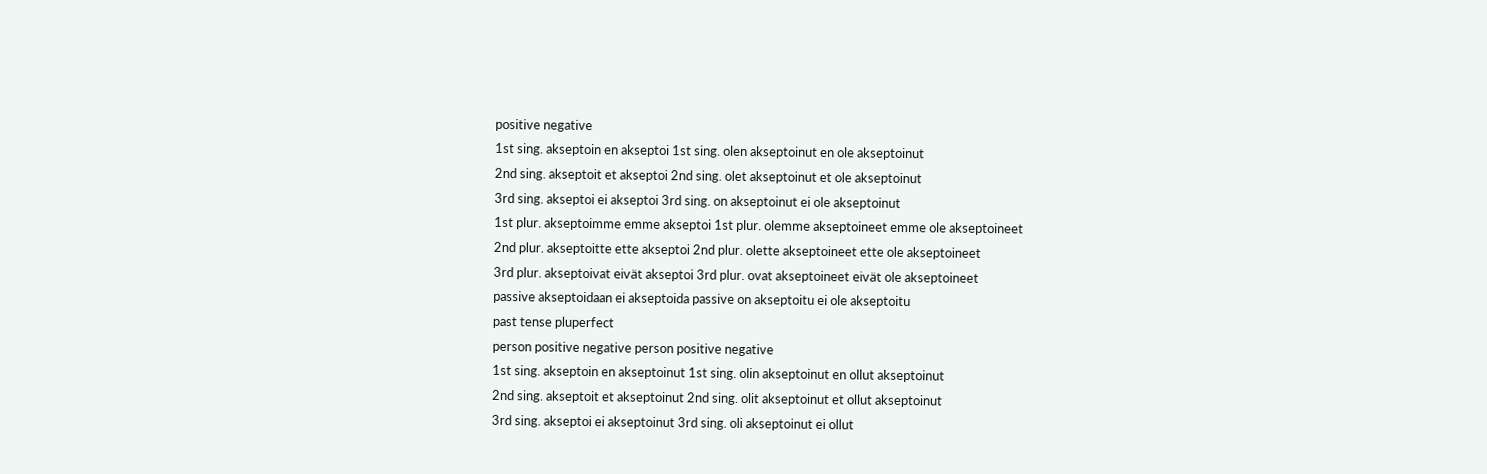positive negative
1st sing. akseptoin en akseptoi 1st sing. olen akseptoinut en ole akseptoinut
2nd sing. akseptoit et akseptoi 2nd sing. olet akseptoinut et ole akseptoinut
3rd sing. akseptoi ei akseptoi 3rd sing. on akseptoinut ei ole akseptoinut
1st plur. akseptoimme emme akseptoi 1st plur. olemme akseptoineet emme ole akseptoineet
2nd plur. akseptoitte ette akseptoi 2nd plur. olette akseptoineet ette ole akseptoineet
3rd plur. akseptoivat eivät akseptoi 3rd plur. ovat akseptoineet eivät ole akseptoineet
passive akseptoidaan ei akseptoida passive on akseptoitu ei ole akseptoitu
past tense pluperfect
person positive negative person positive negative
1st sing. akseptoin en akseptoinut 1st sing. olin akseptoinut en ollut akseptoinut
2nd sing. akseptoit et akseptoinut 2nd sing. olit akseptoinut et ollut akseptoinut
3rd sing. akseptoi ei akseptoinut 3rd sing. oli akseptoinut ei ollut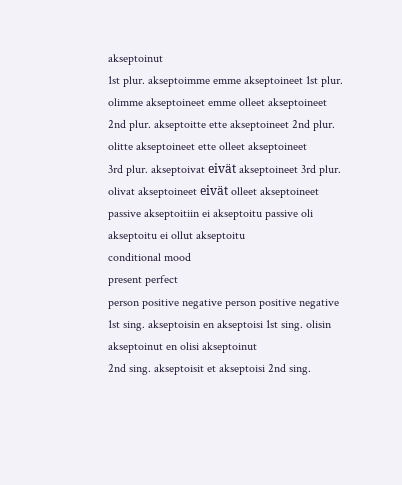akseptoinut
1st plur. akseptoimme emme akseptoineet 1st plur. olimme akseptoineet emme olleet akseptoineet
2nd plur. akseptoitte ette akseptoineet 2nd plur. olitte akseptoineet ette olleet akseptoineet
3rd plur. akseptoivat eivät akseptoineet 3rd plur. olivat akseptoineet eivät olleet akseptoineet
passive akseptoitiin ei akseptoitu passive oli akseptoitu ei ollut akseptoitu
conditional mood
present perfect
person positive negative person positive negative
1st sing. akseptoisin en akseptoisi 1st sing. olisin akseptoinut en olisi akseptoinut
2nd sing. akseptoisit et akseptoisi 2nd sing.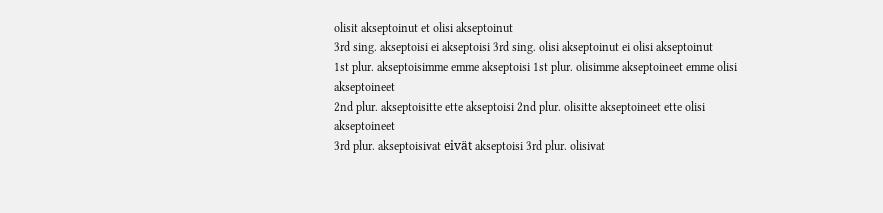olisit akseptoinut et olisi akseptoinut
3rd sing. akseptoisi ei akseptoisi 3rd sing. olisi akseptoinut ei olisi akseptoinut
1st plur. akseptoisimme emme akseptoisi 1st plur. olisimme akseptoineet emme olisi akseptoineet
2nd plur. akseptoisitte ette akseptoisi 2nd plur. olisitte akseptoineet ette olisi akseptoineet
3rd plur. akseptoisivat eivät akseptoisi 3rd plur. olisivat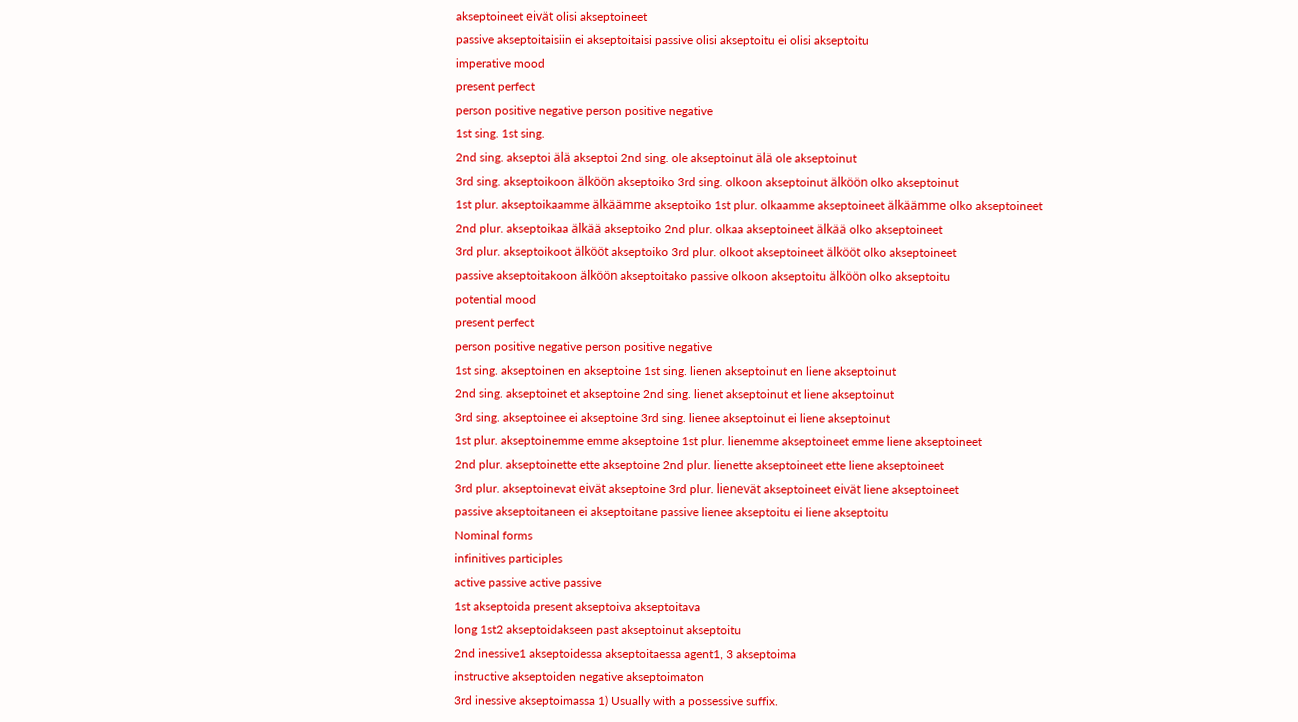akseptoineet eivät olisi akseptoineet
passive akseptoitaisiin ei akseptoitaisi passive olisi akseptoitu ei olisi akseptoitu
imperative mood
present perfect
person positive negative person positive negative
1st sing. 1st sing.
2nd sing. akseptoi älä akseptoi 2nd sing. ole akseptoinut älä ole akseptoinut
3rd sing. akseptoikoon älköön akseptoiko 3rd sing. olkoon akseptoinut älköön olko akseptoinut
1st plur. akseptoikaamme älkäämme akseptoiko 1st plur. olkaamme akseptoineet älkäämme olko akseptoineet
2nd plur. akseptoikaa älkää akseptoiko 2nd plur. olkaa akseptoineet älkää olko akseptoineet
3rd plur. akseptoikoot älkööt akseptoiko 3rd plur. olkoot akseptoineet älkööt olko akseptoineet
passive akseptoitakoon älköön akseptoitako passive olkoon akseptoitu älköön olko akseptoitu
potential mood
present perfect
person positive negative person positive negative
1st sing. akseptoinen en akseptoine 1st sing. lienen akseptoinut en liene akseptoinut
2nd sing. akseptoinet et akseptoine 2nd sing. lienet akseptoinut et liene akseptoinut
3rd sing. akseptoinee ei akseptoine 3rd sing. lienee akseptoinut ei liene akseptoinut
1st plur. akseptoinemme emme akseptoine 1st plur. lienemme akseptoineet emme liene akseptoineet
2nd plur. akseptoinette ette akseptoine 2nd plur. lienette akseptoineet ette liene akseptoineet
3rd plur. akseptoinevat eivät akseptoine 3rd plur. lienevät akseptoineet eivät liene akseptoineet
passive akseptoitaneen ei akseptoitane passive lienee akseptoitu ei liene akseptoitu
Nominal forms
infinitives participles
active passive active passive
1st akseptoida present akseptoiva akseptoitava
long 1st2 akseptoidakseen past akseptoinut akseptoitu
2nd inessive1 akseptoidessa akseptoitaessa agent1, 3 akseptoima
instructive akseptoiden negative akseptoimaton
3rd inessive akseptoimassa 1) Usually with a possessive suffix.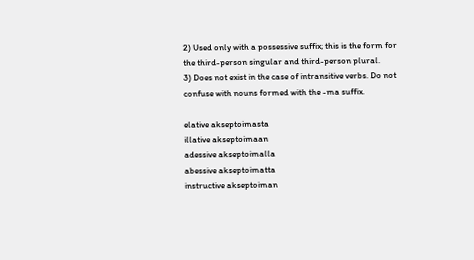2) Used only with a possessive suffix; this is the form for the third-person singular and third-person plural.
3) Does not exist in the case of intransitive verbs. Do not confuse with nouns formed with the -ma suffix.

elative akseptoimasta
illative akseptoimaan
adessive akseptoimalla
abessive akseptoimatta
instructive akseptoiman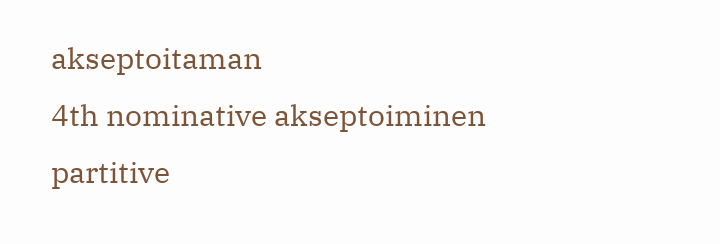akseptoitaman
4th nominative akseptoiminen
partitive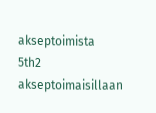akseptoimista
5th2 akseptoimaisillaan